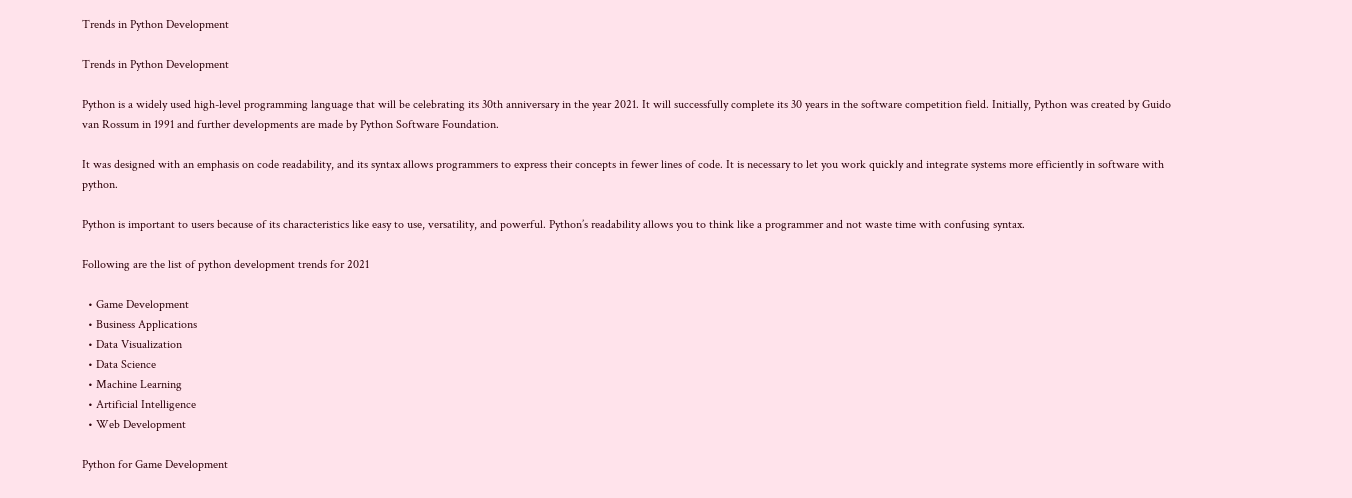Trends in Python Development

Trends in Python Development

Python is a widely used high-level programming language that will be celebrating its 30th anniversary in the year 2021. It will successfully complete its 30 years in the software competition field. Initially, Python was created by Guido van Rossum in 1991 and further developments are made by Python Software Foundation.

It was designed with an emphasis on code readability, and its syntax allows programmers to express their concepts in fewer lines of code. It is necessary to let you work quickly and integrate systems more efficiently in software with python.

Python is important to users because of its characteristics like easy to use, versatility, and powerful. Python’s readability allows you to think like a programmer and not waste time with confusing syntax.

Following are the list of python development trends for 2021

  • Game Development
  • Business Applications
  • Data Visualization
  • Data Science
  • Machine Learning
  • Artificial Intelligence
  • Web Development

Python for Game Development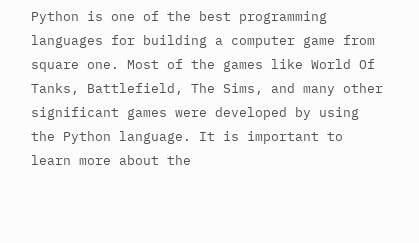Python is one of the best programming languages for building a computer game from square one. Most of the games like World Of Tanks, Battlefield, The Sims, and many other significant games were developed by using the Python language. It is important to learn more about the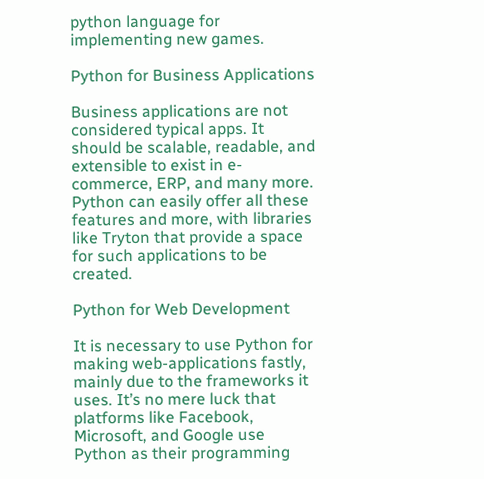python language for implementing new games.

Python for Business Applications

Business applications are not considered typical apps. It should be scalable, readable, and extensible to exist in e-commerce, ERP, and many more. Python can easily offer all these features and more, with libraries like Tryton that provide a space for such applications to be created.

Python for Web Development

It is necessary to use Python for making web-applications fastly, mainly due to the frameworks it uses. It’s no mere luck that platforms like Facebook, Microsoft, and Google use Python as their programming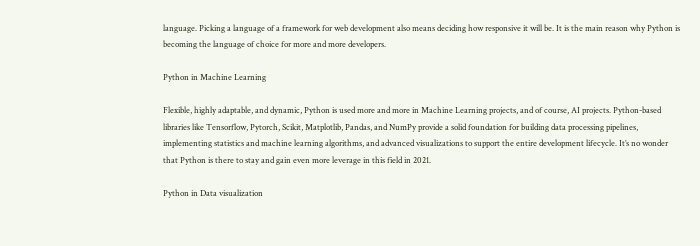language. Picking a language of a framework for web development also means deciding how responsive it will be. It is the main reason why Python is becoming the language of choice for more and more developers.

Python in Machine Learning

Flexible, highly adaptable, and dynamic, Python is used more and more in Machine Learning projects, and of course, AI projects. Python-based libraries like Tensorflow, Pytorch, Scikit, Matplotlib, Pandas, and NumPy provide a solid foundation for building data processing pipelines, implementing statistics and machine learning algorithms, and advanced visualizations to support the entire development lifecycle. It’s no wonder that Python is there to stay and gain even more leverage in this field in 2021.

Python in Data visualization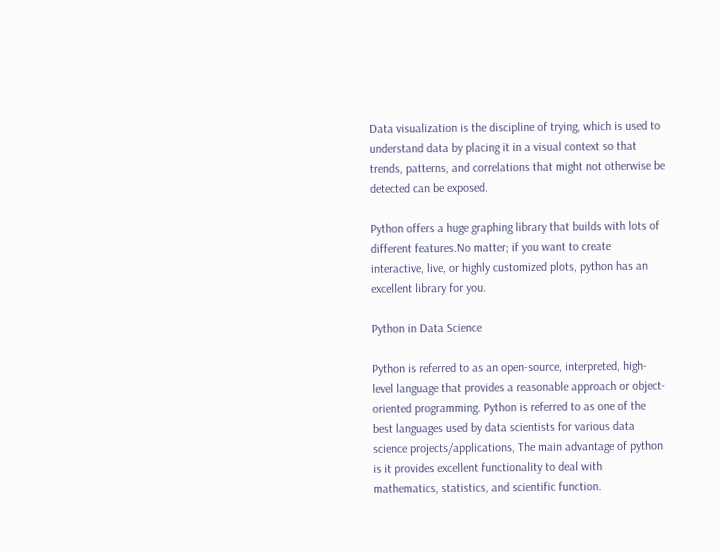Data visualization is the discipline of trying, which is used to understand data by placing it in a visual context so that trends, patterns, and correlations that might not otherwise be detected can be exposed.

Python offers a huge graphing library that builds with lots of different features.No matter; if you want to create interactive, live, or highly customized plots, python has an excellent library for you.

Python in Data Science

Python is referred to as an open-source, interpreted, high-level language that provides a reasonable approach or object-oriented programming. Python is referred to as one of the best languages used by data scientists for various data science projects/applications, The main advantage of python is it provides excellent functionality to deal with mathematics, statistics, and scientific function.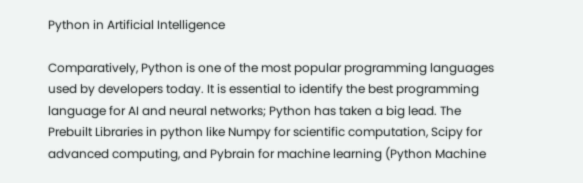Python in Artificial Intelligence

Comparatively, Python is one of the most popular programming languages used by developers today. It is essential to identify the best programming language for AI and neural networks; Python has taken a big lead. The Prebuilt Libraries in python like Numpy for scientific computation, Scipy for advanced computing, and Pybrain for machine learning (Python Machine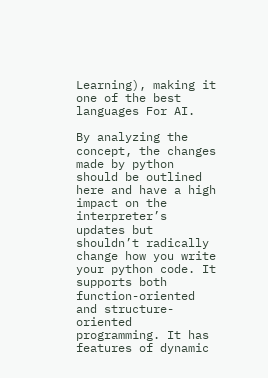Learning), making it one of the best languages For AI.

By analyzing the concept, the changes made by python should be outlined here and have a high impact on the interpreter’s updates but shouldn’t radically change how you write your python code. It supports both function-oriented and structure-oriented programming. It has features of dynamic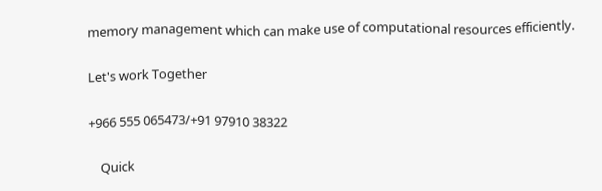memory management which can make use of computational resources efficiently.

Let's work Together

+966 555 065473/+91 97910 38322

    Quick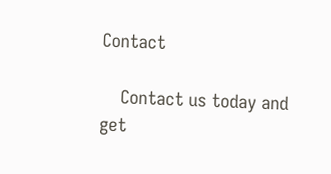Contact

    Contact us today and get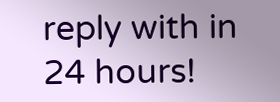reply with in 24 hours!